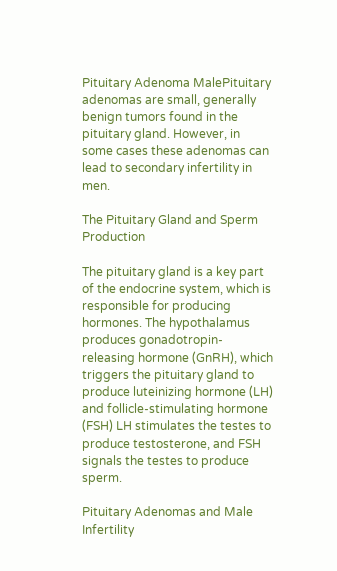Pituitary Adenoma MalePituitary adenomas are small, generally benign tumors found in the pituitary gland. However, in some cases these adenomas can lead to secondary infertility in men.

The Pituitary Gland and Sperm Production

The pituitary gland is a key part of the endocrine system, which is responsible for producing hormones. The hypothalamus produces gonadotropin-releasing hormone (GnRH), which triggers the pituitary gland to produce luteinizing hormone (LH) and follicle-stimulating hormone (FSH) LH stimulates the testes to produce testosterone, and FSH signals the testes to produce sperm.

Pituitary Adenomas and Male Infertility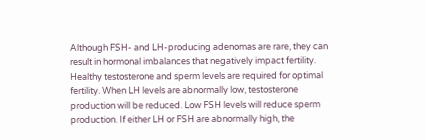Although FSH- and LH-producing adenomas are rare, they can result in hormonal imbalances that negatively impact fertility. Healthy testosterone and sperm levels are required for optimal fertility. When LH levels are abnormally low, testosterone production will be reduced. Low FSH levels will reduce sperm production. If either LH or FSH are abnormally high, the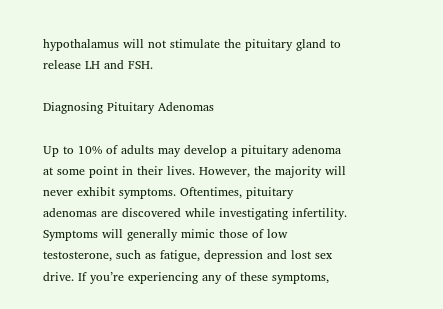hypothalamus will not stimulate the pituitary gland to release LH and FSH.

Diagnosing Pituitary Adenomas

Up to 10% of adults may develop a pituitary adenoma at some point in their lives. However, the majority will never exhibit symptoms. Oftentimes, pituitary adenomas are discovered while investigating infertility. Symptoms will generally mimic those of low testosterone, such as fatigue, depression and lost sex drive. If you’re experiencing any of these symptoms,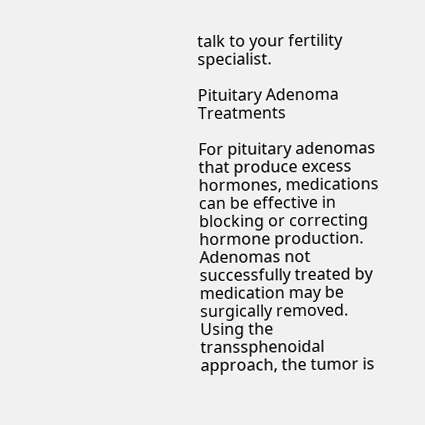talk to your fertility specialist.

Pituitary Adenoma Treatments

For pituitary adenomas that produce excess hormones, medications can be effective in blocking or correcting hormone production. Adenomas not successfully treated by medication may be surgically removed. Using the transsphenoidal approach, the tumor is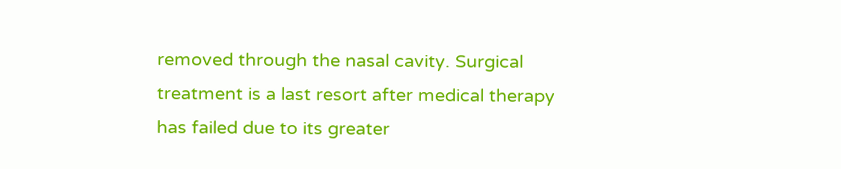removed through the nasal cavity. Surgical treatment is a last resort after medical therapy has failed due to its greater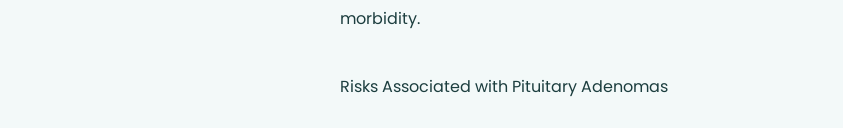morbidity.

Risks Associated with Pituitary Adenomas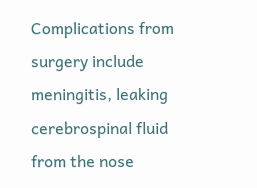Complications from surgery include meningitis, leaking cerebrospinal fluid from the nose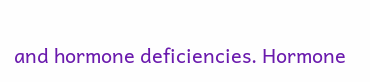and hormone deficiencies. Hormone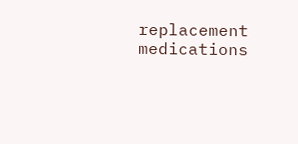replacement medications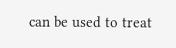can be used to treat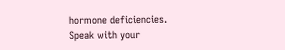hormone deficiencies. Speak with your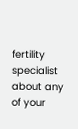fertility specialist about any of your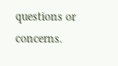questions or concerns.